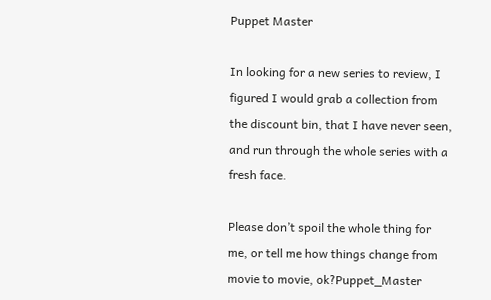Puppet Master

In looking for a new series to review, I figured I would grab a collection from the discount bin, that I have never seen, and run through the whole series with a fresh face.

Please don’t spoil the whole thing for me, or tell me how things change from movie to movie, ok?Puppet_Master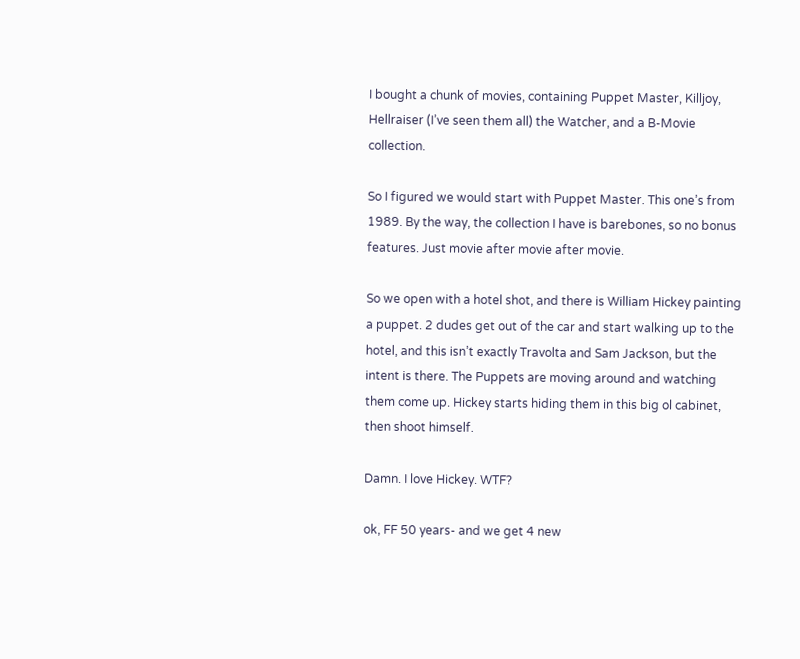I bought a chunk of movies, containing Puppet Master, Killjoy, Hellraiser (I’ve seen them all) the Watcher, and a B-Movie collection.

So I figured we would start with Puppet Master. This one’s from 1989. By the way, the collection I have is barebones, so no bonus features. Just movie after movie after movie.

So we open with a hotel shot, and there is William Hickey painting a puppet. 2 dudes get out of the car and start walking up to the hotel, and this isn’t exactly Travolta and Sam Jackson, but the intent is there. The Puppets are moving around and watching them come up. Hickey starts hiding them in this big ol cabinet, then shoot himself.

Damn. I love Hickey. WTF?

ok, FF 50 years- and we get 4 new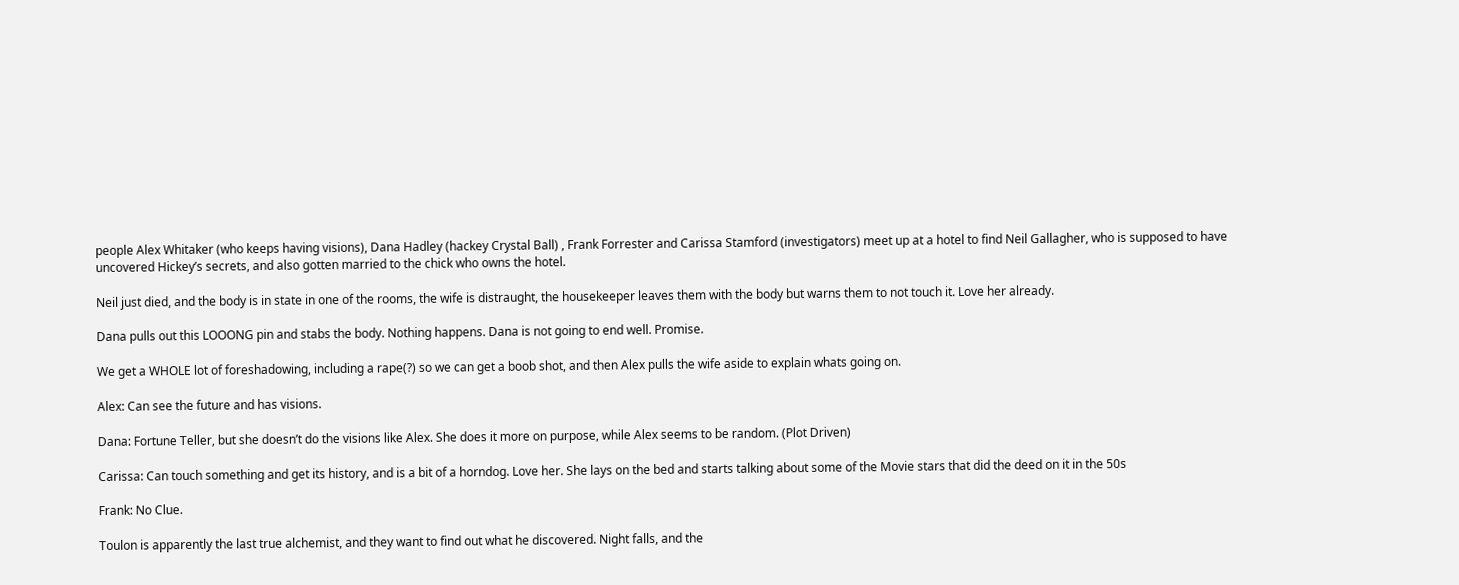people Alex Whitaker (who keeps having visions), Dana Hadley (hackey Crystal Ball) , Frank Forrester and Carissa Stamford (investigators) meet up at a hotel to find Neil Gallagher, who is supposed to have uncovered Hickey’s secrets, and also gotten married to the chick who owns the hotel.

Neil just died, and the body is in state in one of the rooms, the wife is distraught, the housekeeper leaves them with the body but warns them to not touch it. Love her already.

Dana pulls out this LOOONG pin and stabs the body. Nothing happens. Dana is not going to end well. Promise.

We get a WHOLE lot of foreshadowing, including a rape(?) so we can get a boob shot, and then Alex pulls the wife aside to explain whats going on.

Alex: Can see the future and has visions.

Dana: Fortune Teller, but she doesn’t do the visions like Alex. She does it more on purpose, while Alex seems to be random. (Plot Driven)

Carissa: Can touch something and get its history, and is a bit of a horndog. Love her. She lays on the bed and starts talking about some of the Movie stars that did the deed on it in the 50s

Frank: No Clue.

Toulon is apparently the last true alchemist, and they want to find out what he discovered. Night falls, and the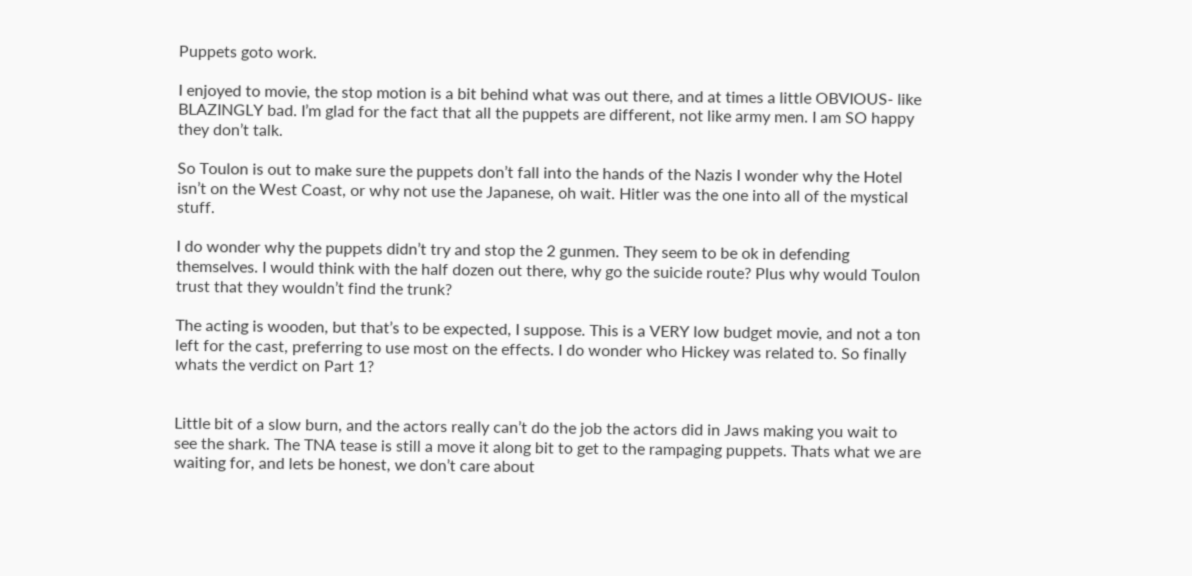Puppets goto work.

I enjoyed to movie, the stop motion is a bit behind what was out there, and at times a little OBVIOUS- like BLAZINGLY bad. I’m glad for the fact that all the puppets are different, not like army men. I am SO happy they don’t talk.

So Toulon is out to make sure the puppets don’t fall into the hands of the Nazis I wonder why the Hotel isn’t on the West Coast, or why not use the Japanese, oh wait. Hitler was the one into all of the mystical stuff.

I do wonder why the puppets didn’t try and stop the 2 gunmen. They seem to be ok in defending themselves. I would think with the half dozen out there, why go the suicide route? Plus why would Toulon trust that they wouldn’t find the trunk?

The acting is wooden, but that’s to be expected, I suppose. This is a VERY low budget movie, and not a ton left for the cast, preferring to use most on the effects. I do wonder who Hickey was related to. So finally whats the verdict on Part 1?


Little bit of a slow burn, and the actors really can’t do the job the actors did in Jaws making you wait to see the shark. The TNA tease is still a move it along bit to get to the rampaging puppets. Thats what we are waiting for, and lets be honest, we don’t care about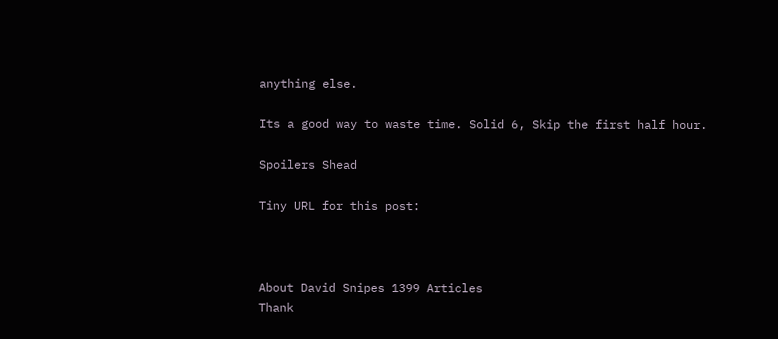anything else.

Its a good way to waste time. Solid 6, Skip the first half hour.

Spoilers Shead

Tiny URL for this post:



About David Snipes 1399 Articles
Thank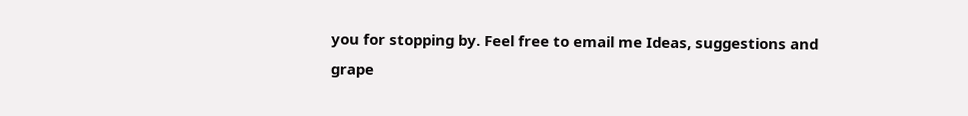you for stopping by. Feel free to email me Ideas, suggestions and grape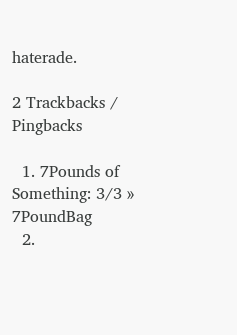haterade.

2 Trackbacks / Pingbacks

  1. 7Pounds of Something: 3/3 » 7PoundBag
  2.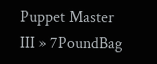Puppet Master III » 7PoundBag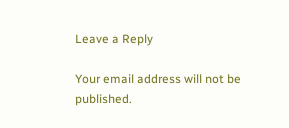Leave a Reply

Your email address will not be published.